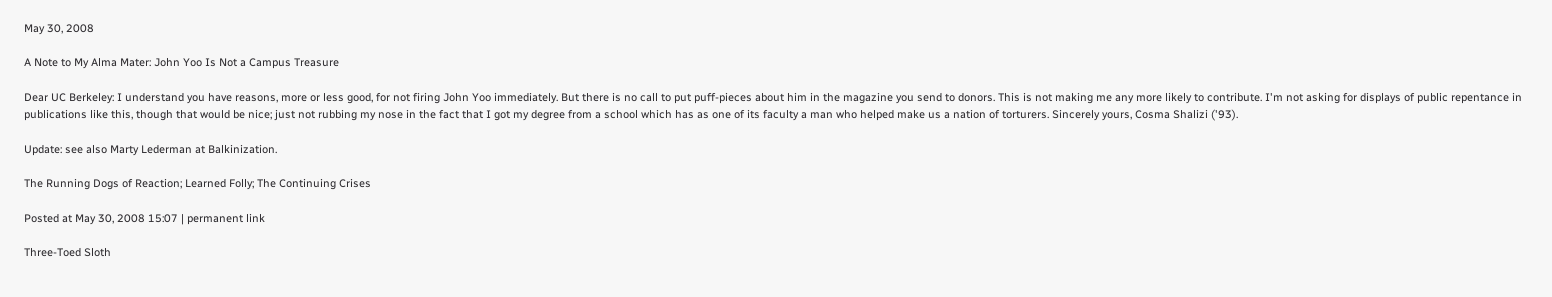May 30, 2008

A Note to My Alma Mater: John Yoo Is Not a Campus Treasure

Dear UC Berkeley: I understand you have reasons, more or less good, for not firing John Yoo immediately. But there is no call to put puff-pieces about him in the magazine you send to donors. This is not making me any more likely to contribute. I'm not asking for displays of public repentance in publications like this, though that would be nice; just not rubbing my nose in the fact that I got my degree from a school which has as one of its faculty a man who helped make us a nation of torturers. Sincerely yours, Cosma Shalizi ('93).

Update: see also Marty Lederman at Balkinization.

The Running Dogs of Reaction; Learned Folly; The Continuing Crises

Posted at May 30, 2008 15:07 | permanent link

Three-Toed Sloth